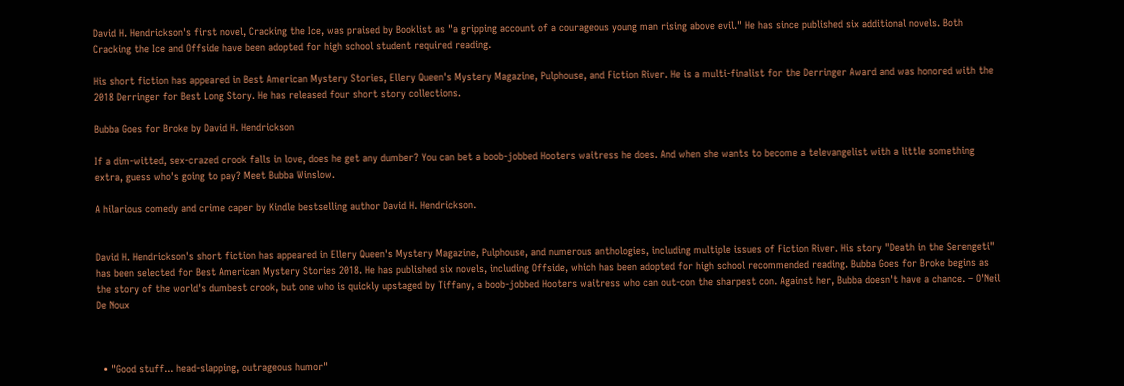David H. Hendrickson's first novel, Cracking the Ice, was praised by Booklist as "a gripping account of a courageous young man rising above evil." He has since published six additional novels. Both Cracking the Ice and Offside have been adopted for high school student required reading.

His short fiction has appeared in Best American Mystery Stories, Ellery Queen's Mystery Magazine, Pulphouse, and Fiction River. He is a multi-finalist for the Derringer Award and was honored with the 2018 Derringer for Best Long Story. He has released four short story collections.

Bubba Goes for Broke by David H. Hendrickson

If a dim-witted, sex-crazed crook falls in love, does he get any dumber? You can bet a boob-jobbed Hooters waitress he does. And when she wants to become a televangelist with a little something extra, guess who's going to pay? Meet Bubba Winslow.

A hilarious comedy and crime caper by Kindle bestselling author David H. Hendrickson.


David H. Hendrickson's short fiction has appeared in Ellery Queen's Mystery Magazine, Pulphouse, and numerous anthologies, including multiple issues of Fiction River. His story "Death in the Serengeti" has been selected for Best American Mystery Stories 2018. He has published six novels, including Offside, which has been adopted for high school recommended reading. Bubba Goes for Broke begins as the story of the world's dumbest crook, but one who is quickly upstaged by Tiffany, a boob-jobbed Hooters waitress who can out-con the sharpest con. Against her, Bubba doesn't have a chance. – O'Neil De Noux



  • "Good stuff... head-slapping, outrageous humor"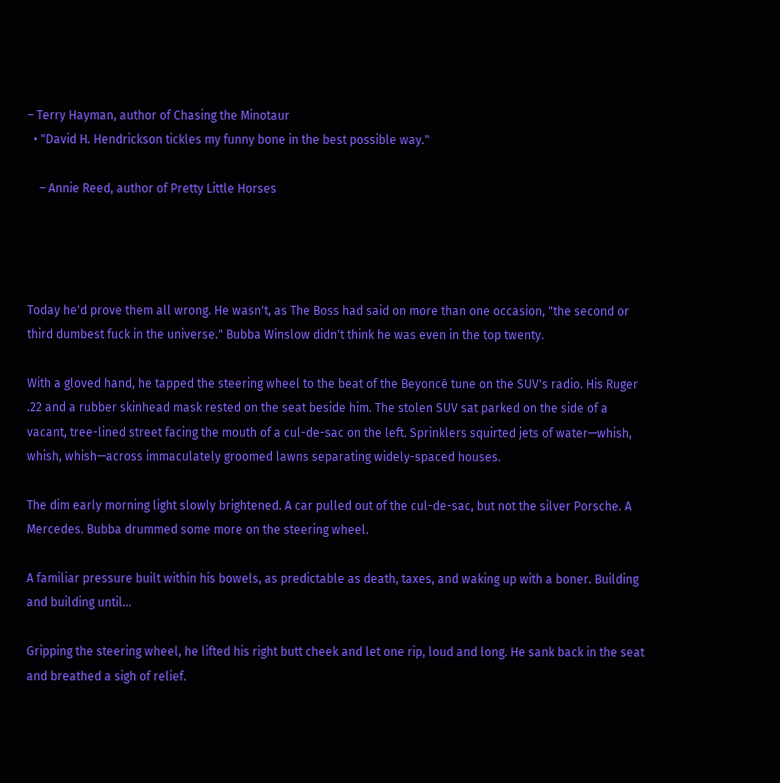– Terry Hayman, author of Chasing the Minotaur
  • "David H. Hendrickson tickles my funny bone in the best possible way."

    – Annie Reed, author of Pretty Little Horses




Today he'd prove them all wrong. He wasn't, as The Boss had said on more than one occasion, "the second or third dumbest fuck in the universe." Bubba Winslow didn't think he was even in the top twenty.

With a gloved hand, he tapped the steering wheel to the beat of the Beyoncé tune on the SUV's radio. His Ruger .22 and a rubber skinhead mask rested on the seat beside him. The stolen SUV sat parked on the side of a vacant, tree-lined street facing the mouth of a cul-de-sac on the left. Sprinklers squirted jets of water—whish, whish, whish—across immaculately groomed lawns separating widely-spaced houses.

The dim early morning light slowly brightened. A car pulled out of the cul-de-sac, but not the silver Porsche. A Mercedes. Bubba drummed some more on the steering wheel.

A familiar pressure built within his bowels, as predictable as death, taxes, and waking up with a boner. Building and building until...

Gripping the steering wheel, he lifted his right butt cheek and let one rip, loud and long. He sank back in the seat and breathed a sigh of relief.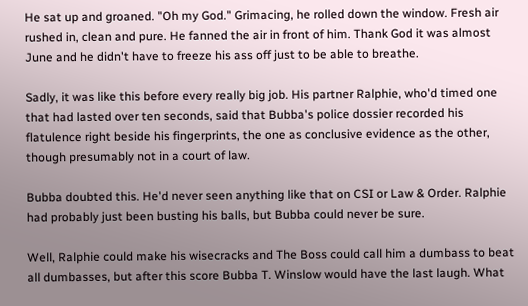He sat up and groaned. "Oh my God." Grimacing, he rolled down the window. Fresh air rushed in, clean and pure. He fanned the air in front of him. Thank God it was almost June and he didn't have to freeze his ass off just to be able to breathe.

Sadly, it was like this before every really big job. His partner Ralphie, who'd timed one that had lasted over ten seconds, said that Bubba's police dossier recorded his flatulence right beside his fingerprints, the one as conclusive evidence as the other, though presumably not in a court of law.

Bubba doubted this. He'd never seen anything like that on CSI or Law & Order. Ralphie had probably just been busting his balls, but Bubba could never be sure.

Well, Ralphie could make his wisecracks and The Boss could call him a dumbass to beat all dumbasses, but after this score Bubba T. Winslow would have the last laugh. What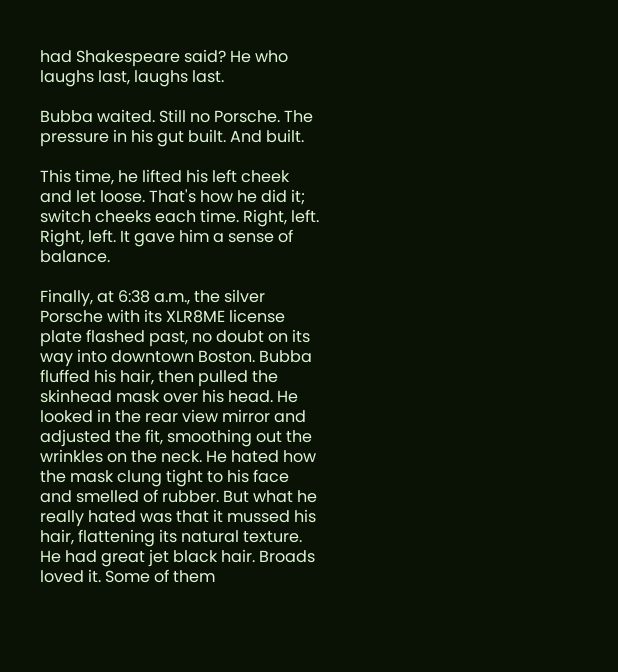had Shakespeare said? He who laughs last, laughs last.

Bubba waited. Still no Porsche. The pressure in his gut built. And built.

This time, he lifted his left cheek and let loose. That's how he did it; switch cheeks each time. Right, left. Right, left. It gave him a sense of balance.

Finally, at 6:38 a.m., the silver Porsche with its XLR8ME license plate flashed past, no doubt on its way into downtown Boston. Bubba fluffed his hair, then pulled the skinhead mask over his head. He looked in the rear view mirror and adjusted the fit, smoothing out the wrinkles on the neck. He hated how the mask clung tight to his face and smelled of rubber. But what he really hated was that it mussed his hair, flattening its natural texture. He had great jet black hair. Broads loved it. Some of them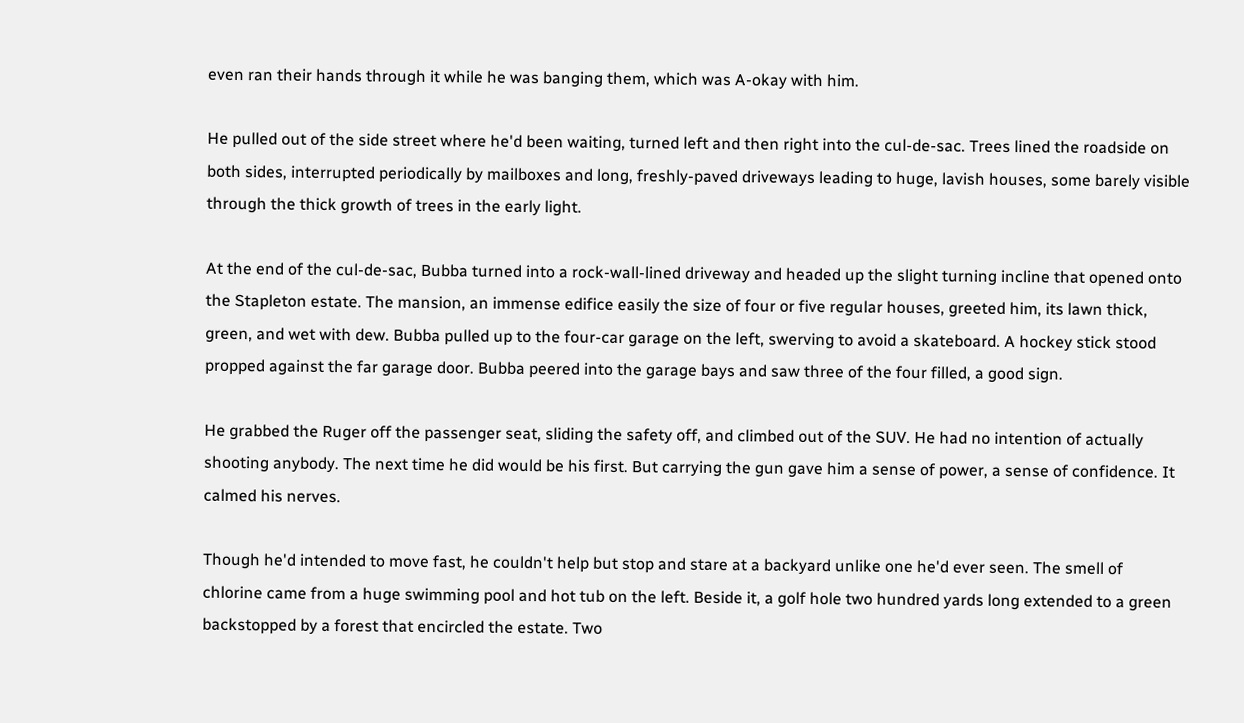even ran their hands through it while he was banging them, which was A-okay with him.

He pulled out of the side street where he'd been waiting, turned left and then right into the cul-de-sac. Trees lined the roadside on both sides, interrupted periodically by mailboxes and long, freshly-paved driveways leading to huge, lavish houses, some barely visible through the thick growth of trees in the early light.

At the end of the cul-de-sac, Bubba turned into a rock-wall-lined driveway and headed up the slight turning incline that opened onto the Stapleton estate. The mansion, an immense edifice easily the size of four or five regular houses, greeted him, its lawn thick, green, and wet with dew. Bubba pulled up to the four-car garage on the left, swerving to avoid a skateboard. A hockey stick stood propped against the far garage door. Bubba peered into the garage bays and saw three of the four filled, a good sign.

He grabbed the Ruger off the passenger seat, sliding the safety off, and climbed out of the SUV. He had no intention of actually shooting anybody. The next time he did would be his first. But carrying the gun gave him a sense of power, a sense of confidence. It calmed his nerves.

Though he'd intended to move fast, he couldn't help but stop and stare at a backyard unlike one he'd ever seen. The smell of chlorine came from a huge swimming pool and hot tub on the left. Beside it, a golf hole two hundred yards long extended to a green backstopped by a forest that encircled the estate. Two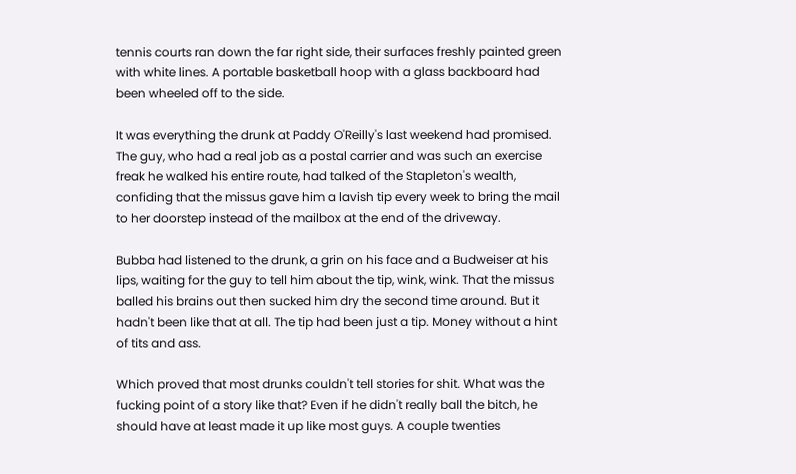tennis courts ran down the far right side, their surfaces freshly painted green with white lines. A portable basketball hoop with a glass backboard had been wheeled off to the side.

It was everything the drunk at Paddy O'Reilly's last weekend had promised. The guy, who had a real job as a postal carrier and was such an exercise freak he walked his entire route, had talked of the Stapleton's wealth, confiding that the missus gave him a lavish tip every week to bring the mail to her doorstep instead of the mailbox at the end of the driveway.

Bubba had listened to the drunk, a grin on his face and a Budweiser at his lips, waiting for the guy to tell him about the tip, wink, wink. That the missus balled his brains out then sucked him dry the second time around. But it hadn't been like that at all. The tip had been just a tip. Money without a hint of tits and ass.

Which proved that most drunks couldn't tell stories for shit. What was the fucking point of a story like that? Even if he didn't really ball the bitch, he should have at least made it up like most guys. A couple twenties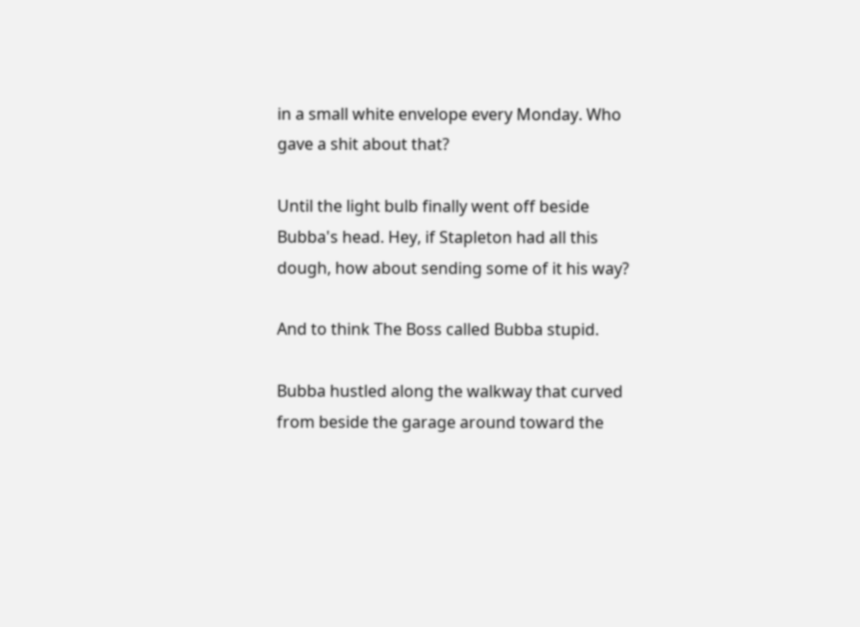in a small white envelope every Monday. Who gave a shit about that?

Until the light bulb finally went off beside Bubba's head. Hey, if Stapleton had all this dough, how about sending some of it his way?

And to think The Boss called Bubba stupid.

Bubba hustled along the walkway that curved from beside the garage around toward the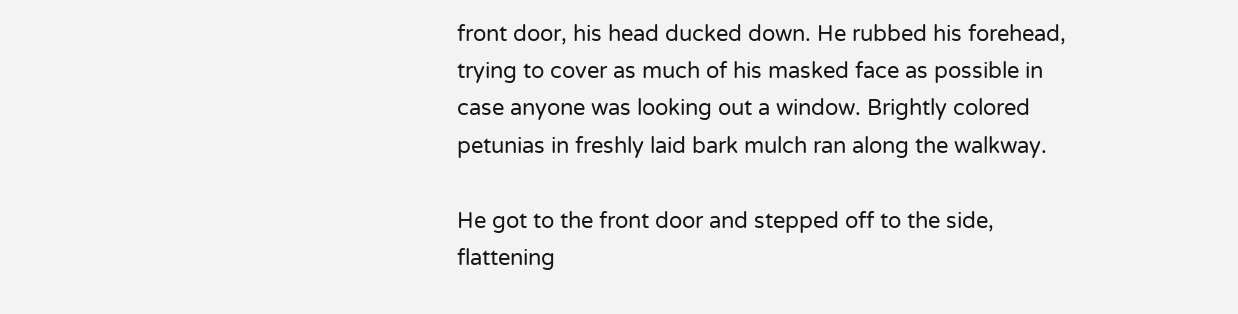front door, his head ducked down. He rubbed his forehead, trying to cover as much of his masked face as possible in case anyone was looking out a window. Brightly colored petunias in freshly laid bark mulch ran along the walkway.

He got to the front door and stepped off to the side, flattening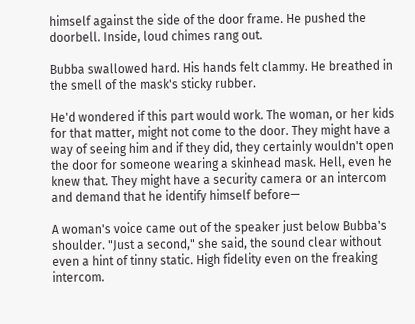himself against the side of the door frame. He pushed the doorbell. Inside, loud chimes rang out.

Bubba swallowed hard. His hands felt clammy. He breathed in the smell of the mask's sticky rubber.

He'd wondered if this part would work. The woman, or her kids for that matter, might not come to the door. They might have a way of seeing him and if they did, they certainly wouldn't open the door for someone wearing a skinhead mask. Hell, even he knew that. They might have a security camera or an intercom and demand that he identify himself before—

A woman's voice came out of the speaker just below Bubba's shoulder. "Just a second," she said, the sound clear without even a hint of tinny static. High fidelity even on the freaking intercom.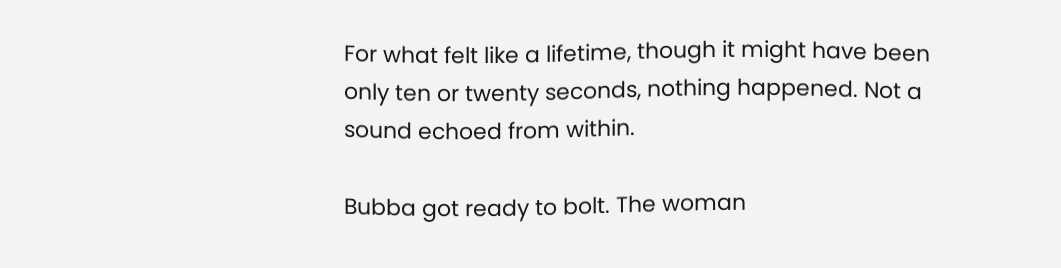For what felt like a lifetime, though it might have been only ten or twenty seconds, nothing happened. Not a sound echoed from within.

Bubba got ready to bolt. The woman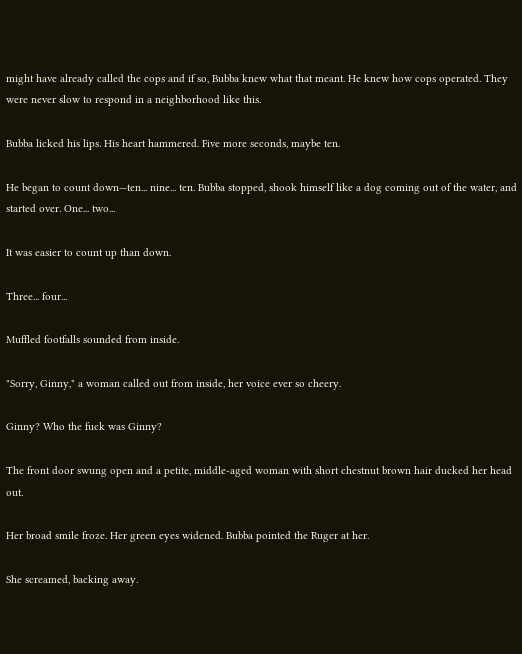might have already called the cops and if so, Bubba knew what that meant. He knew how cops operated. They were never slow to respond in a neighborhood like this.

Bubba licked his lips. His heart hammered. Five more seconds, maybe ten.

He began to count down—ten... nine... ten. Bubba stopped, shook himself like a dog coming out of the water, and started over. One... two...

It was easier to count up than down.

Three... four...

Muffled footfalls sounded from inside.

"Sorry, Ginny," a woman called out from inside, her voice ever so cheery.

Ginny? Who the fuck was Ginny?

The front door swung open and a petite, middle-aged woman with short chestnut brown hair ducked her head out.

Her broad smile froze. Her green eyes widened. Bubba pointed the Ruger at her.

She screamed, backing away.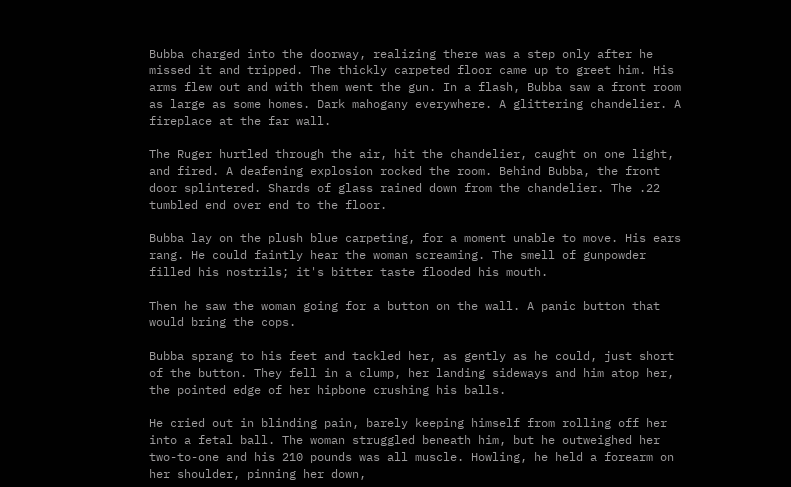Bubba charged into the doorway, realizing there was a step only after he missed it and tripped. The thickly carpeted floor came up to greet him. His arms flew out and with them went the gun. In a flash, Bubba saw a front room as large as some homes. Dark mahogany everywhere. A glittering chandelier. A fireplace at the far wall.

The Ruger hurtled through the air, hit the chandelier, caught on one light, and fired. A deafening explosion rocked the room. Behind Bubba, the front door splintered. Shards of glass rained down from the chandelier. The .22 tumbled end over end to the floor.

Bubba lay on the plush blue carpeting, for a moment unable to move. His ears rang. He could faintly hear the woman screaming. The smell of gunpowder filled his nostrils; it's bitter taste flooded his mouth.

Then he saw the woman going for a button on the wall. A panic button that would bring the cops.

Bubba sprang to his feet and tackled her, as gently as he could, just short of the button. They fell in a clump, her landing sideways and him atop her, the pointed edge of her hipbone crushing his balls.

He cried out in blinding pain, barely keeping himself from rolling off her into a fetal ball. The woman struggled beneath him, but he outweighed her two-to-one and his 210 pounds was all muscle. Howling, he held a forearm on her shoulder, pinning her down,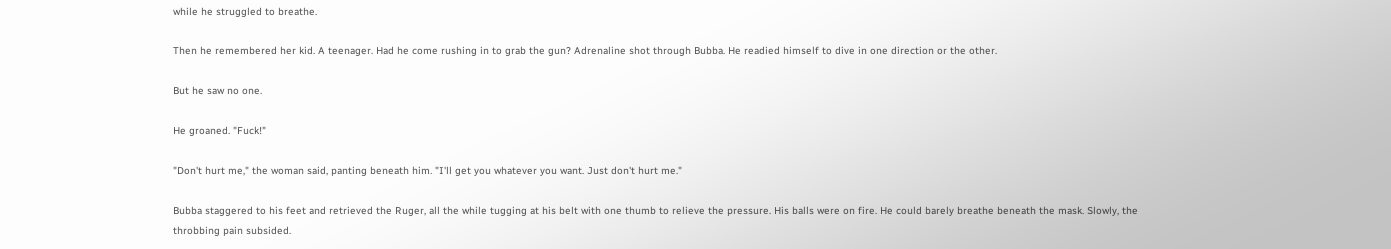while he struggled to breathe.

Then he remembered her kid. A teenager. Had he come rushing in to grab the gun? Adrenaline shot through Bubba. He readied himself to dive in one direction or the other.

But he saw no one.

He groaned. "Fuck!"

"Don't hurt me," the woman said, panting beneath him. "I'll get you whatever you want. Just don't hurt me."

Bubba staggered to his feet and retrieved the Ruger, all the while tugging at his belt with one thumb to relieve the pressure. His balls were on fire. He could barely breathe beneath the mask. Slowly, the throbbing pain subsided.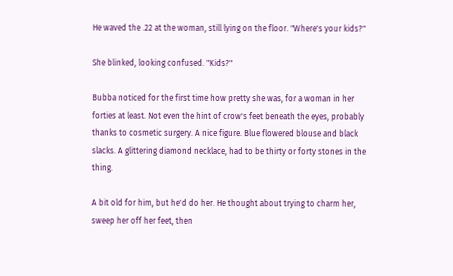He waved the .22 at the woman, still lying on the floor. "Where's your kids?"

She blinked, looking confused. "Kids?"

Bubba noticed for the first time how pretty she was, for a woman in her forties at least. Not even the hint of crow's feet beneath the eyes, probably thanks to cosmetic surgery. A nice figure. Blue flowered blouse and black slacks. A glittering diamond necklace, had to be thirty or forty stones in the thing.

A bit old for him, but he'd do her. He thought about trying to charm her, sweep her off her feet, then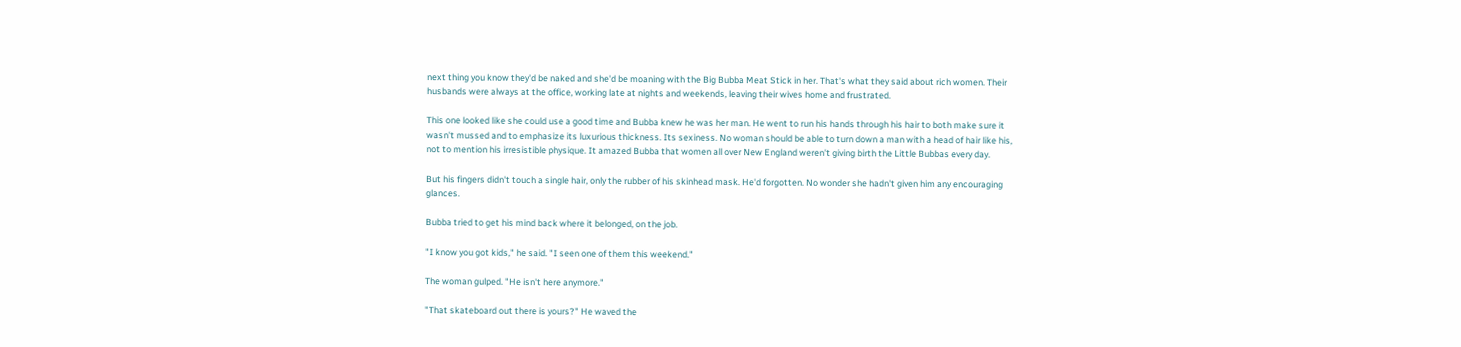next thing you know they'd be naked and she'd be moaning with the Big Bubba Meat Stick in her. That's what they said about rich women. Their husbands were always at the office, working late at nights and weekends, leaving their wives home and frustrated.

This one looked like she could use a good time and Bubba knew he was her man. He went to run his hands through his hair to both make sure it wasn't mussed and to emphasize its luxurious thickness. Its sexiness. No woman should be able to turn down a man with a head of hair like his, not to mention his irresistible physique. It amazed Bubba that women all over New England weren't giving birth the Little Bubbas every day.

But his fingers didn't touch a single hair, only the rubber of his skinhead mask. He'd forgotten. No wonder she hadn't given him any encouraging glances.

Bubba tried to get his mind back where it belonged, on the job.

"I know you got kids," he said. "I seen one of them this weekend."

The woman gulped. "He isn't here anymore."

"That skateboard out there is yours?" He waved the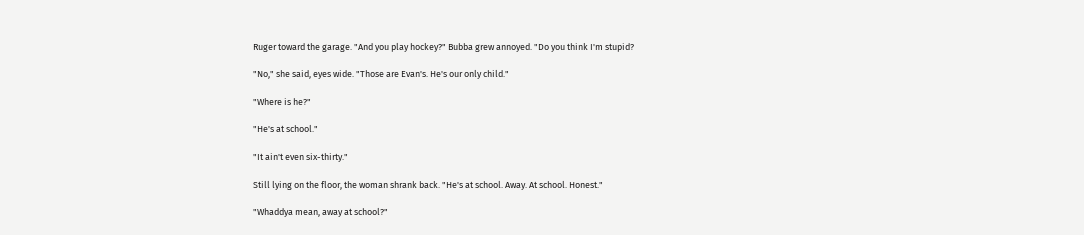Ruger toward the garage. "And you play hockey?" Bubba grew annoyed. "Do you think I'm stupid?

"No," she said, eyes wide. "Those are Evan's. He's our only child."

"Where is he?"

"He's at school."

"It ain't even six-thirty."

Still lying on the floor, the woman shrank back. "He's at school. Away. At school. Honest."

"Whaddya mean, away at school?"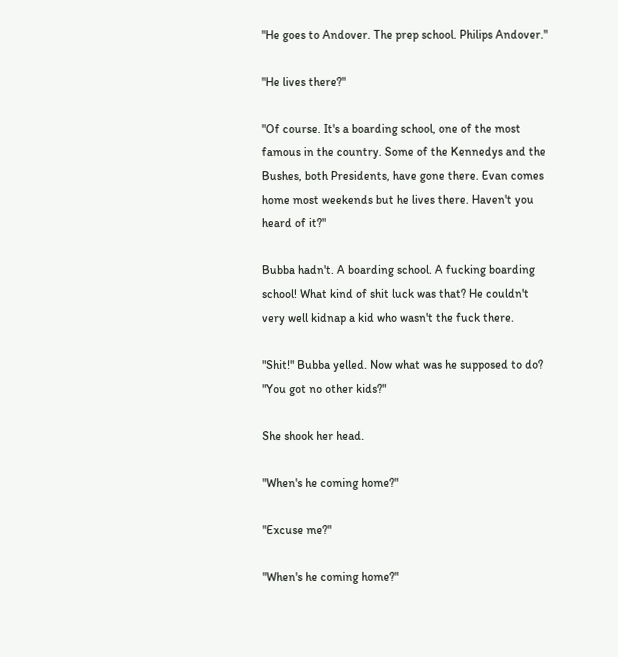"He goes to Andover. The prep school. Philips Andover."

"He lives there?"

"Of course. It's a boarding school, one of the most famous in the country. Some of the Kennedys and the Bushes, both Presidents, have gone there. Evan comes home most weekends but he lives there. Haven't you heard of it?"

Bubba hadn't. A boarding school. A fucking boarding school! What kind of shit luck was that? He couldn't very well kidnap a kid who wasn't the fuck there.

"Shit!" Bubba yelled. Now what was he supposed to do? "You got no other kids?"

She shook her head.

"When's he coming home?"

"Excuse me?"

"When's he coming home?"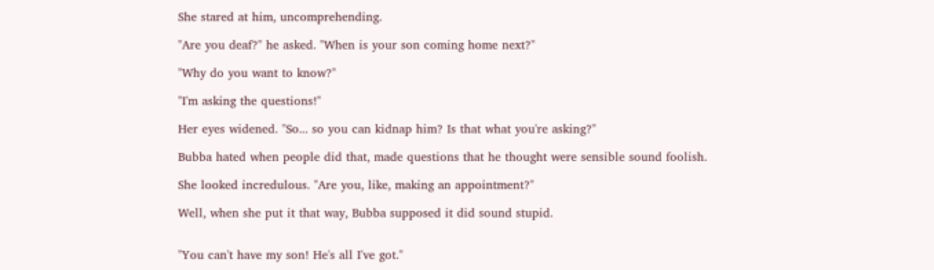She stared at him, uncomprehending.

"Are you deaf?" he asked. "When is your son coming home next?"

"Why do you want to know?"

"I'm asking the questions!"

Her eyes widened. "So... so you can kidnap him? Is that what you're asking?"

Bubba hated when people did that, made questions that he thought were sensible sound foolish.

She looked incredulous. "Are you, like, making an appointment?"

Well, when she put it that way, Bubba supposed it did sound stupid.


"You can't have my son! He's all I've got."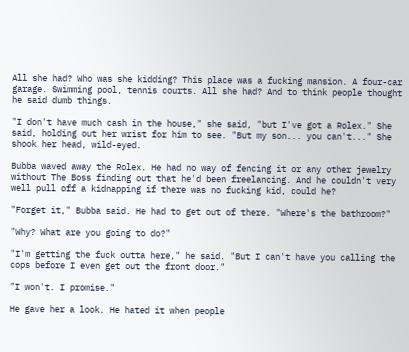All she had? Who was she kidding? This place was a fucking mansion. A four-car garage. Swimming pool, tennis courts. All she had? And to think people thought he said dumb things.

"I don't have much cash in the house," she said, "but I've got a Rolex." She said, holding out her wrist for him to see. "But my son... you can't..." She shook her head, wild-eyed.

Bubba waved away the Rolex. He had no way of fencing it or any other jewelry without The Boss finding out that he'd been freelancing. And he couldn't very well pull off a kidnapping if there was no fucking kid, could he?

"Forget it," Bubba said. He had to get out of there. "Where's the bathroom?"

"Why? What are you going to do?"

"I'm getting the fuck outta here," he said. "But I can't have you calling the cops before I even get out the front door."

"I won't. I promise."

He gave her a look. He hated it when people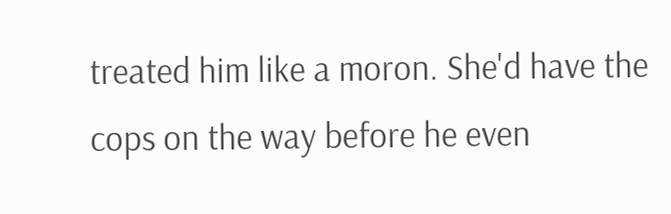treated him like a moron. She'd have the cops on the way before he even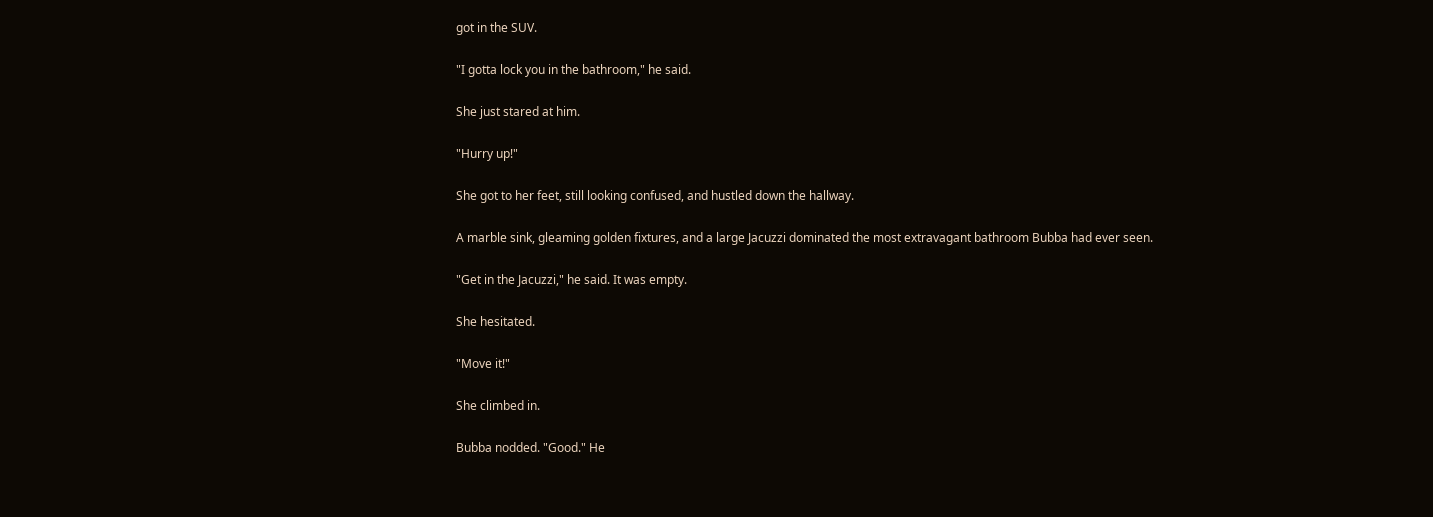got in the SUV.

"I gotta lock you in the bathroom," he said.

She just stared at him.

"Hurry up!"

She got to her feet, still looking confused, and hustled down the hallway.

A marble sink, gleaming golden fixtures, and a large Jacuzzi dominated the most extravagant bathroom Bubba had ever seen.

"Get in the Jacuzzi," he said. It was empty.

She hesitated.

"Move it!"

She climbed in.

Bubba nodded. "Good." He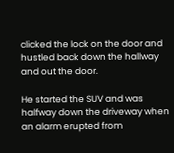clicked the lock on the door and hustled back down the hallway and out the door.

He started the SUV and was halfway down the driveway when an alarm erupted from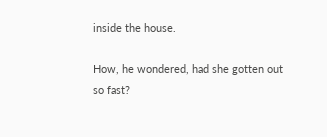inside the house.

How, he wondered, had she gotten out so fast?